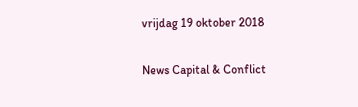vrijdag 19 oktober 2018

News Capital & Conflict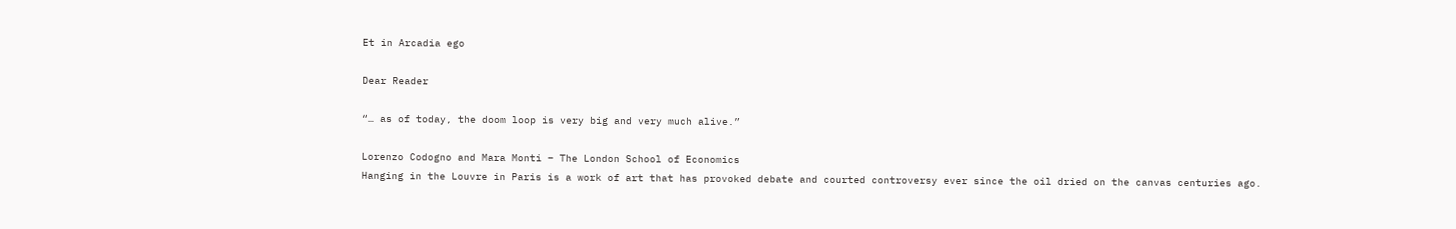Et in Arcadia ego

Dear Reader

“… as of today, the doom loop is very big and very much alive.”

Lorenzo Codogno and Mara Monti – The London School of Economics
Hanging in the Louvre in Paris is a work of art that has provoked debate and courted controversy ever since the oil dried on the canvas centuries ago.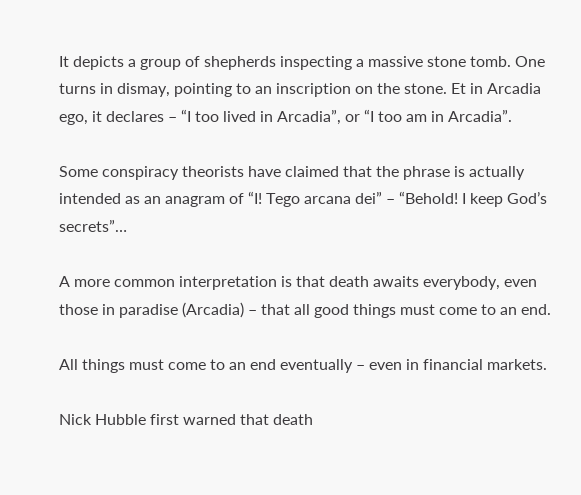It depicts a group of shepherds inspecting a massive stone tomb. One turns in dismay, pointing to an inscription on the stone. Et in Arcadia ego, it declares – “I too lived in Arcadia”, or “I too am in Arcadia”.

Some conspiracy theorists have claimed that the phrase is actually intended as an anagram of “I! Tego arcana dei” – “Behold! I keep God’s secrets”…

A more common interpretation is that death awaits everybody, even those in paradise (Arcadia) – that all good things must come to an end.

All things must come to an end eventually – even in financial markets.

Nick Hubble first warned that death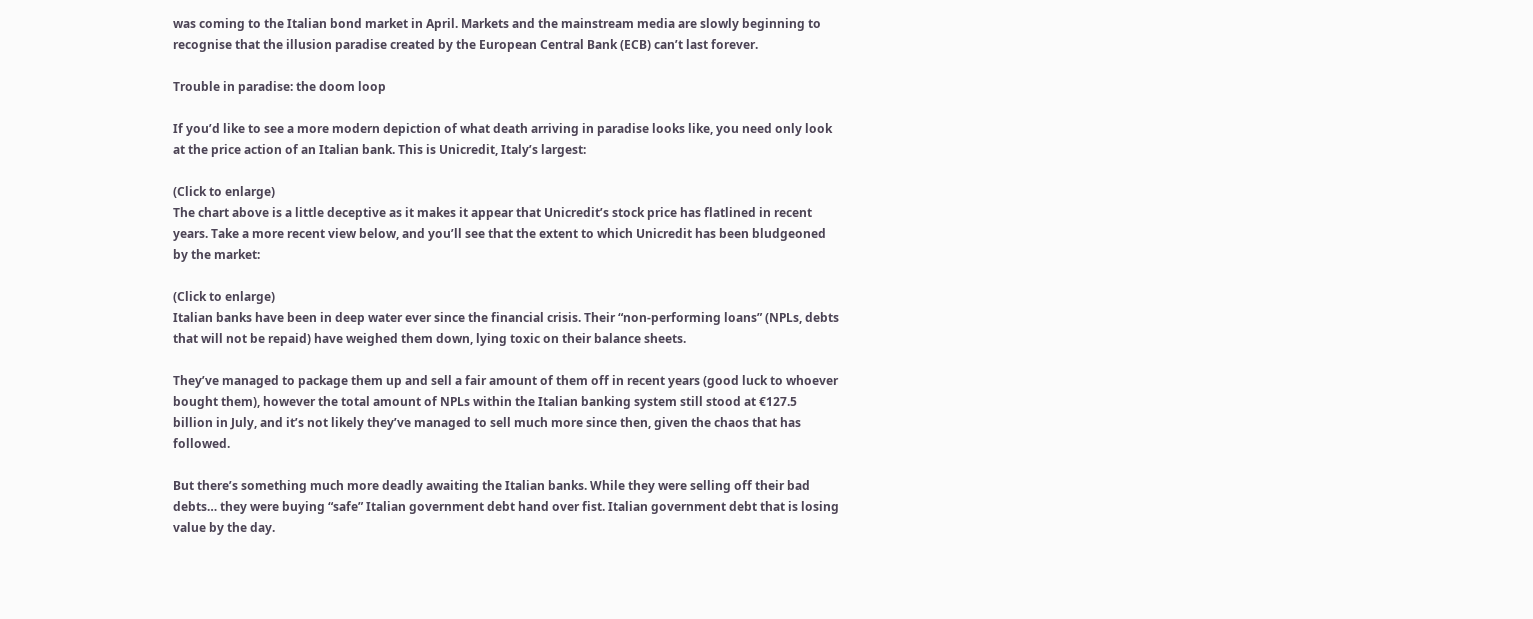was coming to the Italian bond market in April. Markets and the mainstream media are slowly beginning to recognise that the illusion paradise created by the European Central Bank (ECB) can’t last forever.

Trouble in paradise: the doom loop

If you’d like to see a more modern depiction of what death arriving in paradise looks like, you need only look at the price action of an Italian bank. This is Unicredit, Italy’s largest:

(Click to enlarge)
The chart above is a little deceptive as it makes it appear that Unicredit’s stock price has flatlined in recent years. Take a more recent view below, and you’ll see that the extent to which Unicredit has been bludgeoned by the market:

(Click to enlarge)
Italian banks have been in deep water ever since the financial crisis. Their “non-performing loans” (NPLs, debts that will not be repaid) have weighed them down, lying toxic on their balance sheets.

They’ve managed to package them up and sell a fair amount of them off in recent years (good luck to whoever bought them), however the total amount of NPLs within the Italian banking system still stood at €127.5 billion in July, and it’s not likely they’ve managed to sell much more since then, given the chaos that has followed.

But there’s something much more deadly awaiting the Italian banks. While they were selling off their bad debts… they were buying “safe” Italian government debt hand over fist. Italian government debt that is losing value by the day.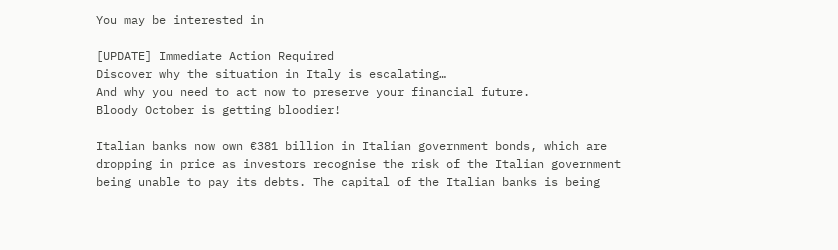You may be interested in

[UPDATE] Immediate Action Required
Discover why the situation in Italy is escalating…
And why you need to act now to preserve your financial future.
Bloody October is getting bloodier!

Italian banks now own €381 billion in Italian government bonds, which are dropping in price as investors recognise the risk of the Italian government being unable to pay its debts. The capital of the Italian banks is being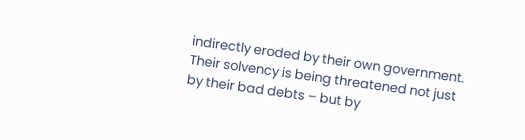indirectly eroded by their own government. Their solvency is being threatened not just by their bad debts – but by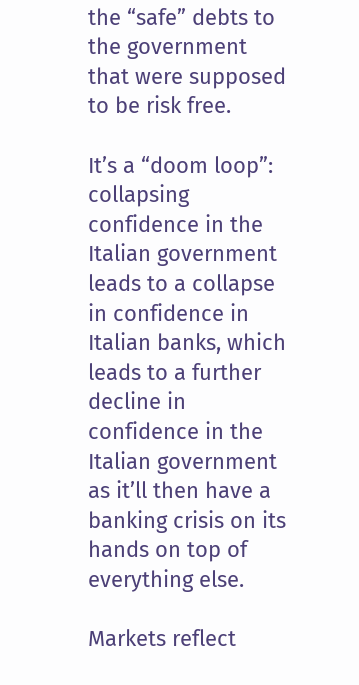the “safe” debts to the government that were supposed to be risk free.

It’s a “doom loop”: collapsing confidence in the Italian government leads to a collapse in confidence in Italian banks, which leads to a further decline in confidence in the Italian government as it’ll then have a banking crisis on its hands on top of everything else.

Markets reflect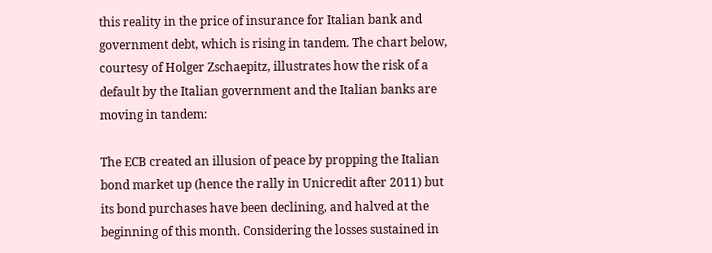this reality in the price of insurance for Italian bank and government debt, which is rising in tandem. The chart below, courtesy of Holger Zschaepitz, illustrates how the risk of a default by the Italian government and the Italian banks are moving in tandem:

The ECB created an illusion of peace by propping the Italian bond market up (hence the rally in Unicredit after 2011) but its bond purchases have been declining, and halved at the beginning of this month. Considering the losses sustained in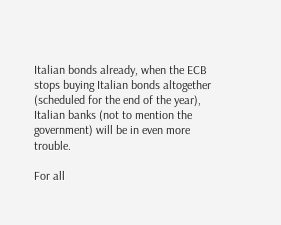Italian bonds already, when the ECB stops buying Italian bonds altogether (scheduled for the end of the year), Italian banks (not to mention the government) will be in even more trouble.

For all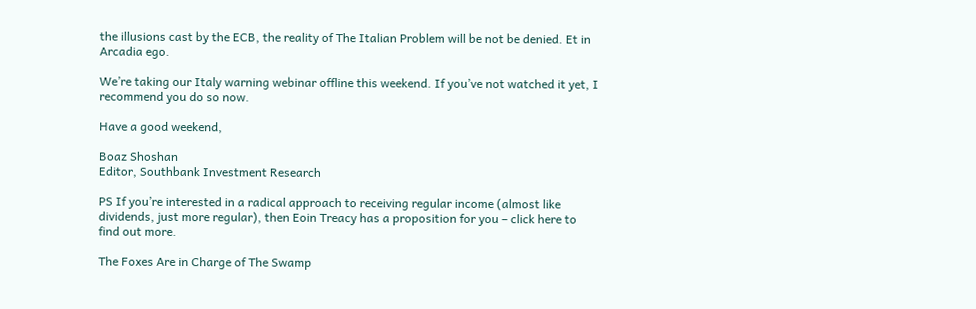the illusions cast by the ECB, the reality of The Italian Problem will be not be denied. Et in Arcadia ego.

We’re taking our Italy warning webinar offline this weekend. If you’ve not watched it yet, I recommend you do so now.

Have a good weekend,

Boaz Shoshan
Editor, Southbank Investment Research

PS If you’re interested in a radical approach to receiving regular income (almost like dividends, just more regular), then Eoin Treacy has a proposition for you – click here to find out more.

The Foxes Are in Charge of The Swamp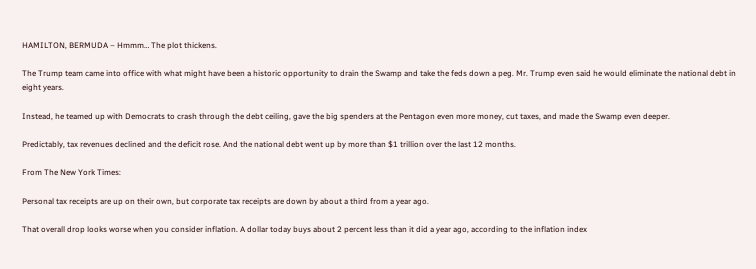HAMILTON, BERMUDA – Hmmm… The plot thickens.

The Trump team came into office with what might have been a historic opportunity to drain the Swamp and take the feds down a peg. Mr. Trump even said he would eliminate the national debt in eight years.

Instead, he teamed up with Democrats to crash through the debt ceiling, gave the big spenders at the Pentagon even more money, cut taxes, and made the Swamp even deeper.

Predictably, tax revenues declined and the deficit rose. And the national debt went up by more than $1 trillion over the last 12 months.

From The New York Times:

Personal tax receipts are up on their own, but corporate tax receipts are down by about a third from a year ago.

That overall drop looks worse when you consider inflation. A dollar today buys about 2 percent less than it did a year ago, according to the inflation index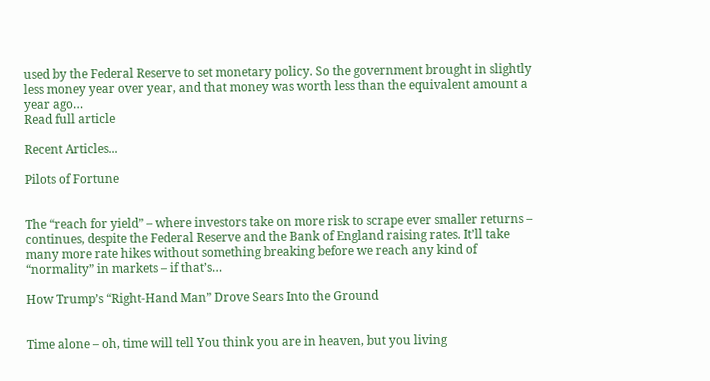used by the Federal Reserve to set monetary policy. So the government brought in slightly less money year over year, and that money was worth less than the equivalent amount a year ago…
Read full article

Recent Articles...

Pilots of Fortune


The “reach for yield” – where investors take on more risk to scrape ever smaller returns – continues, despite the Federal Reserve and the Bank of England raising rates. It’ll take many more rate hikes without something breaking before we reach any kind of “normality” in markets – if that’s…

How Trump’s “Right-Hand Man” Drove Sears Into the Ground


Time alone – oh, time will tell You think you are in heaven, but you living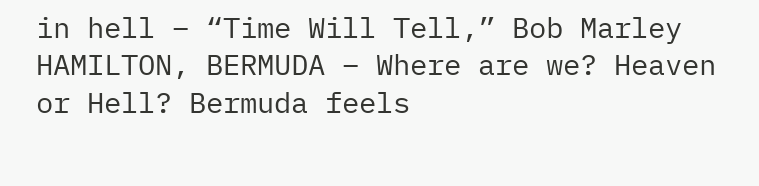in hell – “Time Will Tell,” Bob Marley HAMILTON, BERMUDA – Where are we? Heaven or Hell? Bermuda feels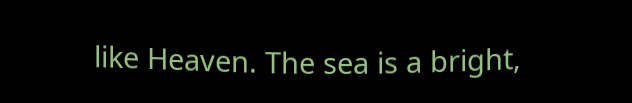like Heaven. The sea is a bright,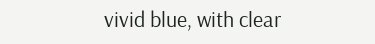vivid blue, with clear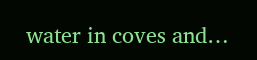water in coves and…